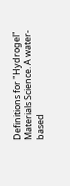Definitions for "Hydrogel"
Materials Science. A water-based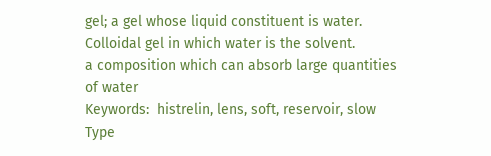gel; a gel whose liquid constituent is water.
Colloidal gel in which water is the solvent.
a composition which can absorb large quantities of water
Keywords:  histrelin, lens, soft, reservoir, slow
Type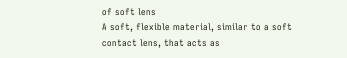of soft lens
A soft, flexible material, similar to a soft contact lens, that acts as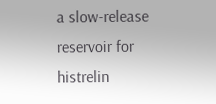a slow-release reservoir for histrelin